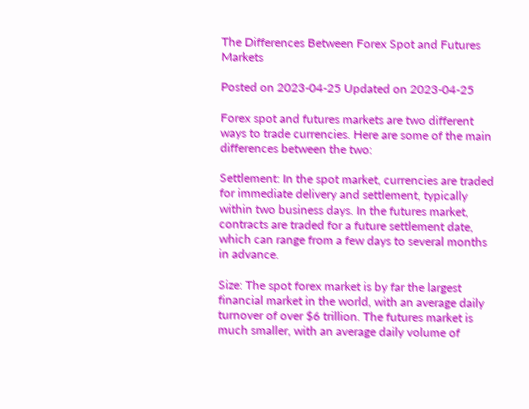The Differences Between Forex Spot and Futures Markets

Posted on 2023-04-25 Updated on 2023-04-25

Forex spot and futures markets are two different ways to trade currencies. Here are some of the main differences between the two:

Settlement: In the spot market, currencies are traded for immediate delivery and settlement, typically within two business days. In the futures market, contracts are traded for a future settlement date, which can range from a few days to several months in advance.

Size: The spot forex market is by far the largest financial market in the world, with an average daily turnover of over $6 trillion. The futures market is much smaller, with an average daily volume of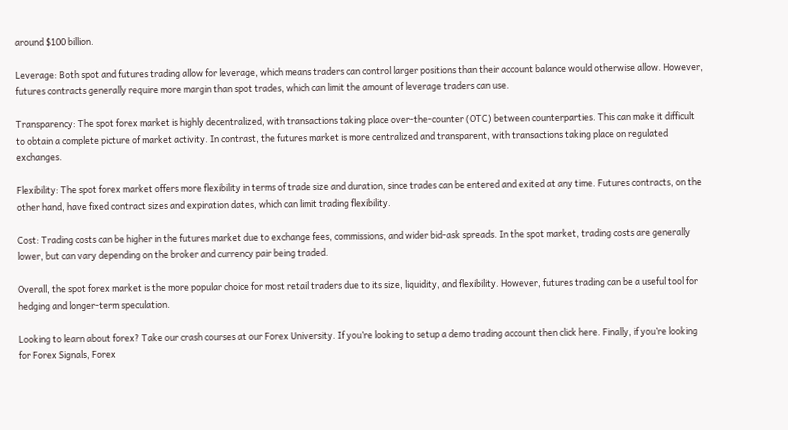around $100 billion.

Leverage: Both spot and futures trading allow for leverage, which means traders can control larger positions than their account balance would otherwise allow. However, futures contracts generally require more margin than spot trades, which can limit the amount of leverage traders can use.

Transparency: The spot forex market is highly decentralized, with transactions taking place over-the-counter (OTC) between counterparties. This can make it difficult to obtain a complete picture of market activity. In contrast, the futures market is more centralized and transparent, with transactions taking place on regulated exchanges.

Flexibility: The spot forex market offers more flexibility in terms of trade size and duration, since trades can be entered and exited at any time. Futures contracts, on the other hand, have fixed contract sizes and expiration dates, which can limit trading flexibility.

Cost: Trading costs can be higher in the futures market due to exchange fees, commissions, and wider bid-ask spreads. In the spot market, trading costs are generally lower, but can vary depending on the broker and currency pair being traded.

Overall, the spot forex market is the more popular choice for most retail traders due to its size, liquidity, and flexibility. However, futures trading can be a useful tool for hedging and longer-term speculation.

Looking to learn about forex? Take our crash courses at our Forex University. If you’re looking to setup a demo trading account then click here. Finally, if you’re looking for Forex Signals, Forex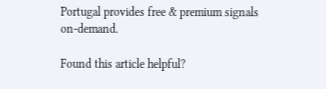Portugal provides free & premium signals on-demand.

Found this article helpful?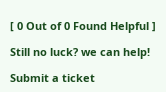[ 0 Out of 0 Found Helpful ]

Still no luck? we can help!

Submit a ticket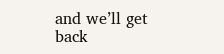and we’ll get back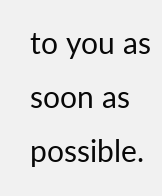to you as soon as possible.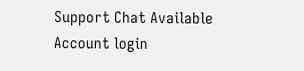Support Chat Available
Account login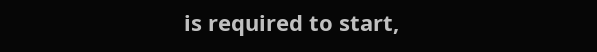is required to start,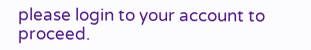please login to your account to proceed.